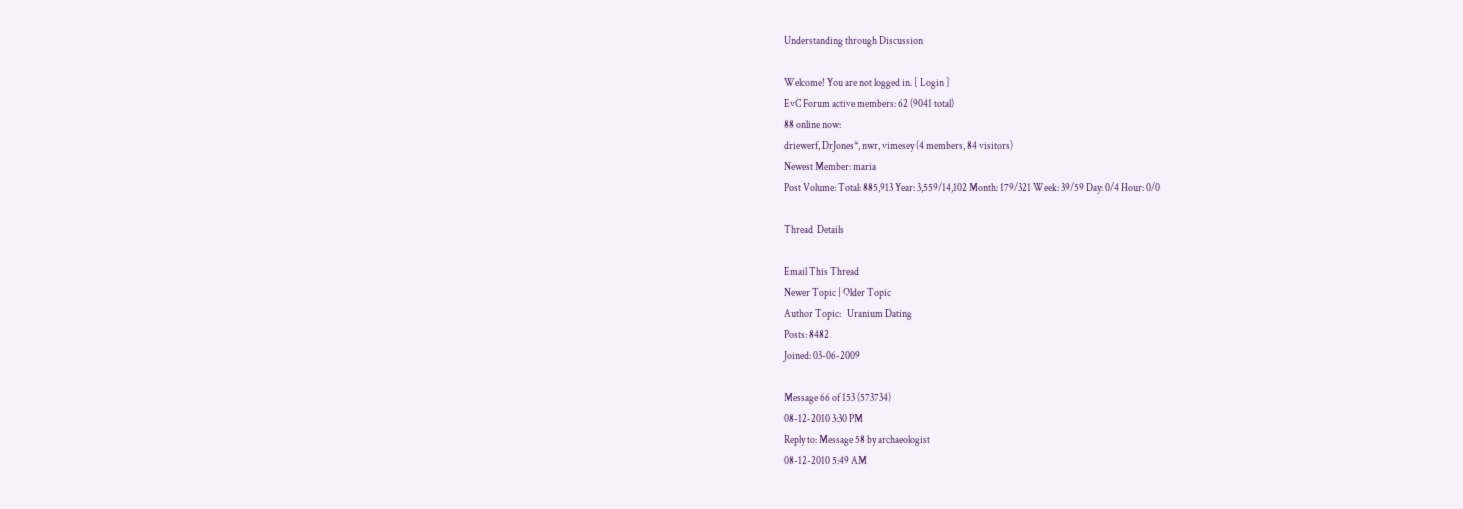Understanding through Discussion

Welcome! You are not logged in. [ Login ]
EvC Forum active members: 62 (9041 total)
88 online now:
driewerf, DrJones*, nwr, vimesey (4 members, 84 visitors)
Newest Member: maria
Post Volume: Total: 885,913 Year: 3,559/14,102 Month: 179/321 Week: 39/59 Day: 0/4 Hour: 0/0

Thread  Details

Email This Thread
Newer Topic | Older Topic
Author Topic:   Uranium Dating
Posts: 8482
Joined: 03-06-2009

Message 66 of 153 (573734)
08-12-2010 3:30 PM
Reply to: Message 58 by archaeologist
08-12-2010 5:49 AM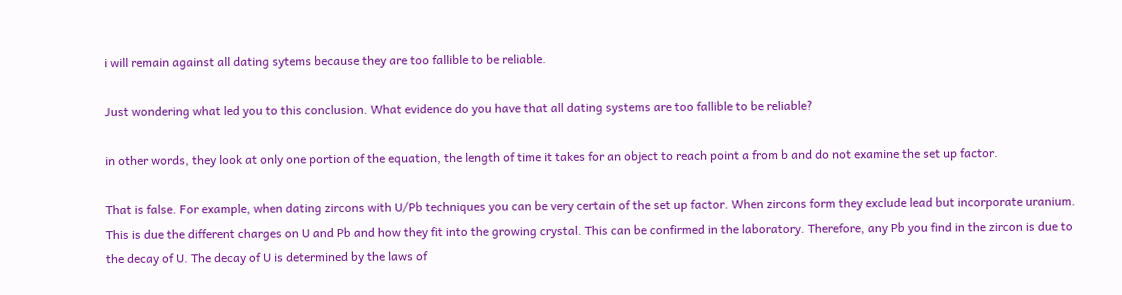i will remain against all dating sytems because they are too fallible to be reliable.

Just wondering what led you to this conclusion. What evidence do you have that all dating systems are too fallible to be reliable?

in other words, they look at only one portion of the equation, the length of time it takes for an object to reach point a from b and do not examine the set up factor.

That is false. For example, when dating zircons with U/Pb techniques you can be very certain of the set up factor. When zircons form they exclude lead but incorporate uranium. This is due the different charges on U and Pb and how they fit into the growing crystal. This can be confirmed in the laboratory. Therefore, any Pb you find in the zircon is due to the decay of U. The decay of U is determined by the laws of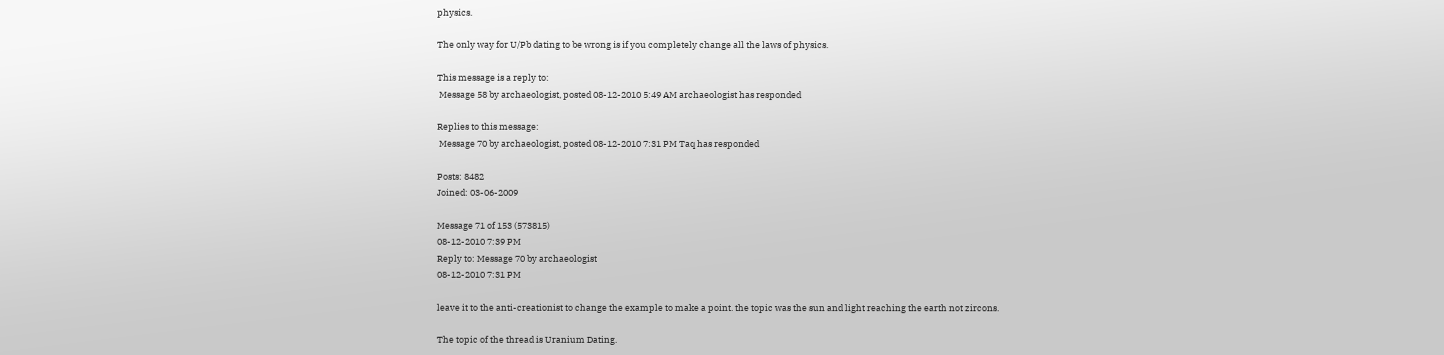physics.

The only way for U/Pb dating to be wrong is if you completely change all the laws of physics.

This message is a reply to:
 Message 58 by archaeologist, posted 08-12-2010 5:49 AM archaeologist has responded

Replies to this message:
 Message 70 by archaeologist, posted 08-12-2010 7:31 PM Taq has responded

Posts: 8482
Joined: 03-06-2009

Message 71 of 153 (573815)
08-12-2010 7:39 PM
Reply to: Message 70 by archaeologist
08-12-2010 7:31 PM

leave it to the anti-creationist to change the example to make a point. the topic was the sun and light reaching the earth not zircons.

The topic of the thread is Uranium Dating.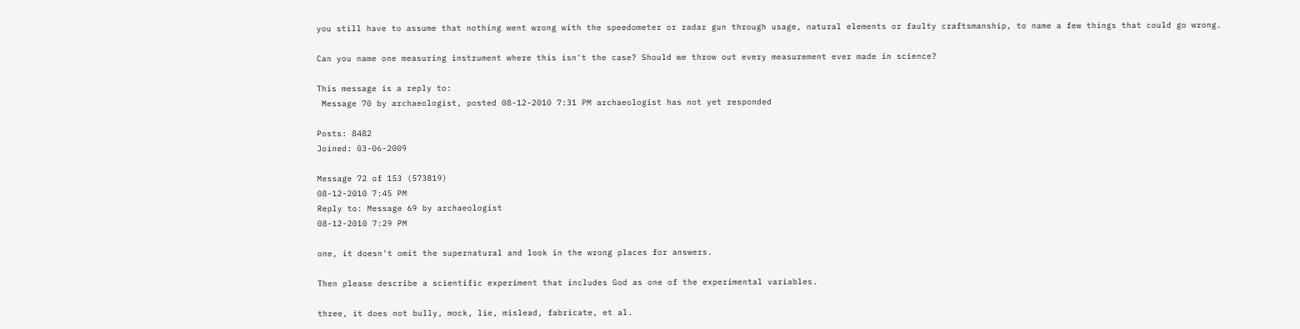you still have to assume that nothing went wrong with the speedometer or radar gun through usage, natural elements or faulty craftsmanship, to name a few things that could go wrong.

Can you name one measuring instrument where this isn't the case? Should we throw out every measurement ever made in science?

This message is a reply to:
 Message 70 by archaeologist, posted 08-12-2010 7:31 PM archaeologist has not yet responded

Posts: 8482
Joined: 03-06-2009

Message 72 of 153 (573819)
08-12-2010 7:45 PM
Reply to: Message 69 by archaeologist
08-12-2010 7:29 PM

one, it doesn't omit the supernatural and look in the wrong places for answers.

Then please describe a scientific experiment that includes God as one of the experimental variables.

three, it does not bully, mock, lie, mislead, fabricate, et al.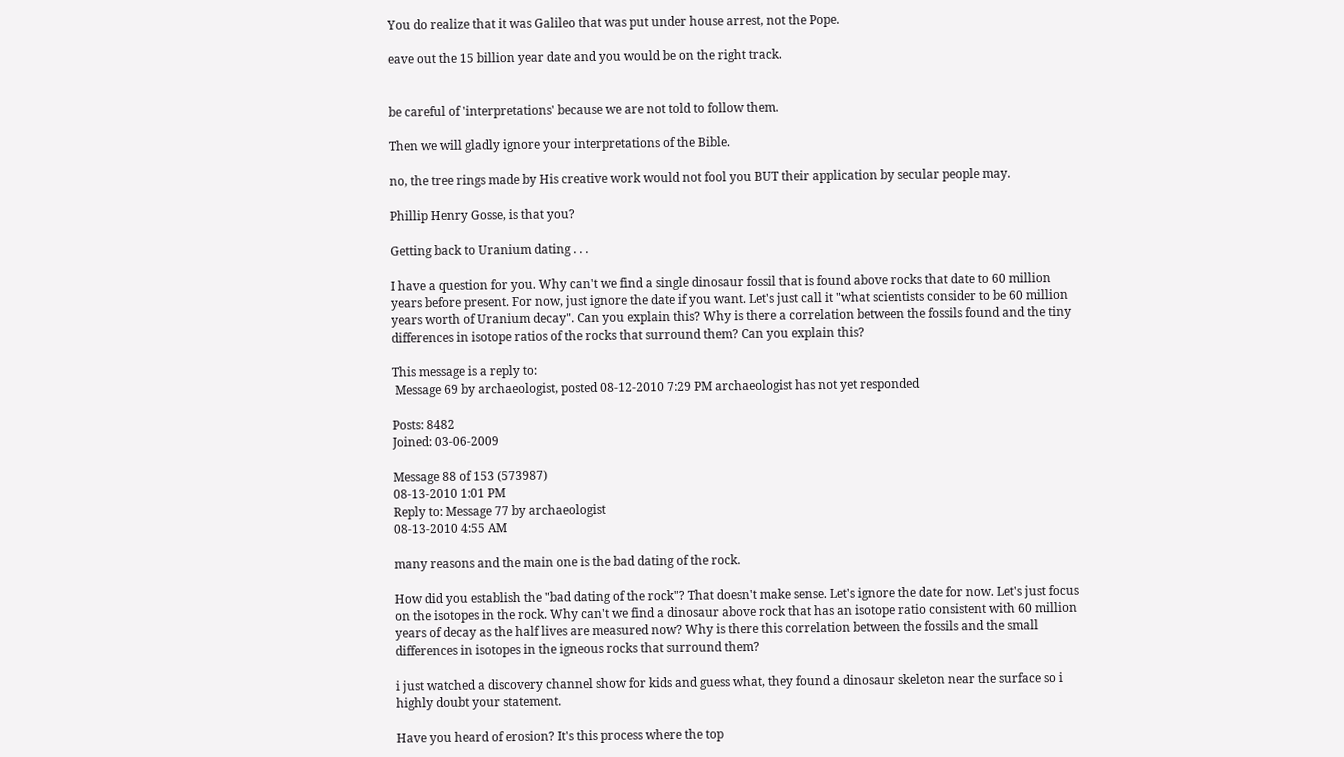You do realize that it was Galileo that was put under house arrest, not the Pope.

eave out the 15 billion year date and you would be on the right track.


be careful of 'interpretations' because we are not told to follow them.

Then we will gladly ignore your interpretations of the Bible.

no, the tree rings made by His creative work would not fool you BUT their application by secular people may.

Phillip Henry Gosse, is that you?

Getting back to Uranium dating . . .

I have a question for you. Why can't we find a single dinosaur fossil that is found above rocks that date to 60 million years before present. For now, just ignore the date if you want. Let's just call it "what scientists consider to be 60 million years worth of Uranium decay". Can you explain this? Why is there a correlation between the fossils found and the tiny differences in isotope ratios of the rocks that surround them? Can you explain this?

This message is a reply to:
 Message 69 by archaeologist, posted 08-12-2010 7:29 PM archaeologist has not yet responded

Posts: 8482
Joined: 03-06-2009

Message 88 of 153 (573987)
08-13-2010 1:01 PM
Reply to: Message 77 by archaeologist
08-13-2010 4:55 AM

many reasons and the main one is the bad dating of the rock.

How did you establish the "bad dating of the rock"? That doesn't make sense. Let's ignore the date for now. Let's just focus on the isotopes in the rock. Why can't we find a dinosaur above rock that has an isotope ratio consistent with 60 million years of decay as the half lives are measured now? Why is there this correlation between the fossils and the small differences in isotopes in the igneous rocks that surround them?

i just watched a discovery channel show for kids and guess what, they found a dinosaur skeleton near the surface so i highly doubt your statement.

Have you heard of erosion? It's this process where the top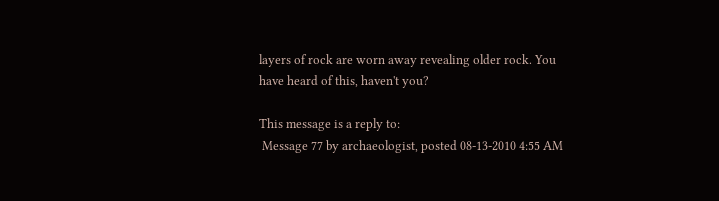layers of rock are worn away revealing older rock. You have heard of this, haven't you?

This message is a reply to:
 Message 77 by archaeologist, posted 08-13-2010 4:55 AM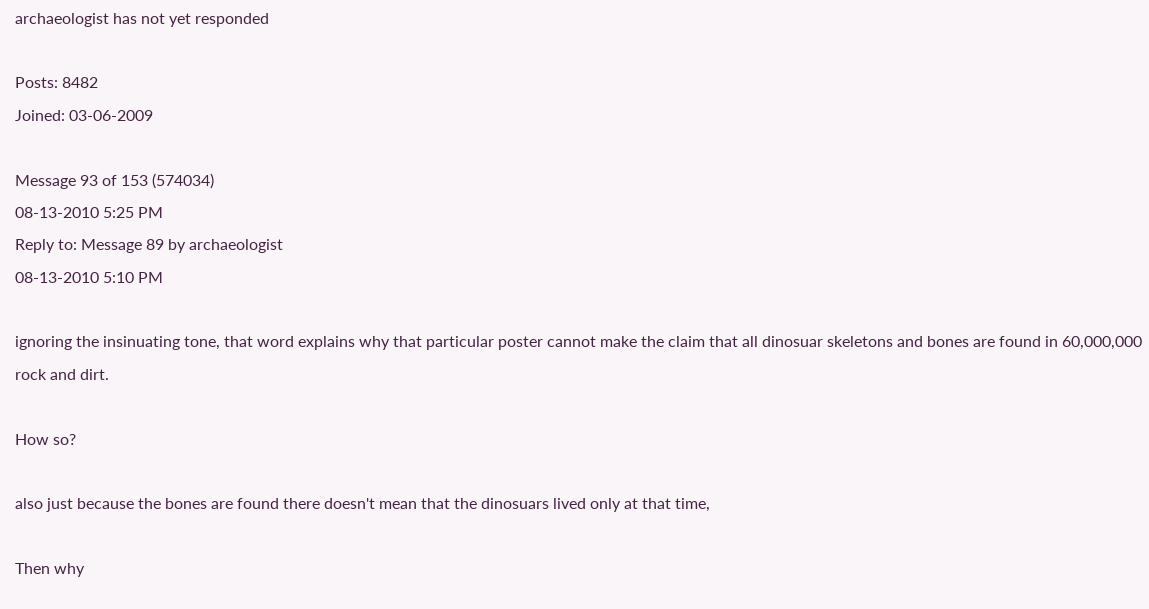archaeologist has not yet responded

Posts: 8482
Joined: 03-06-2009

Message 93 of 153 (574034)
08-13-2010 5:25 PM
Reply to: Message 89 by archaeologist
08-13-2010 5:10 PM

ignoring the insinuating tone, that word explains why that particular poster cannot make the claim that all dinosuar skeletons and bones are found in 60,000,000 rock and dirt.

How so?

also just because the bones are found there doesn't mean that the dinosuars lived only at that time,

Then why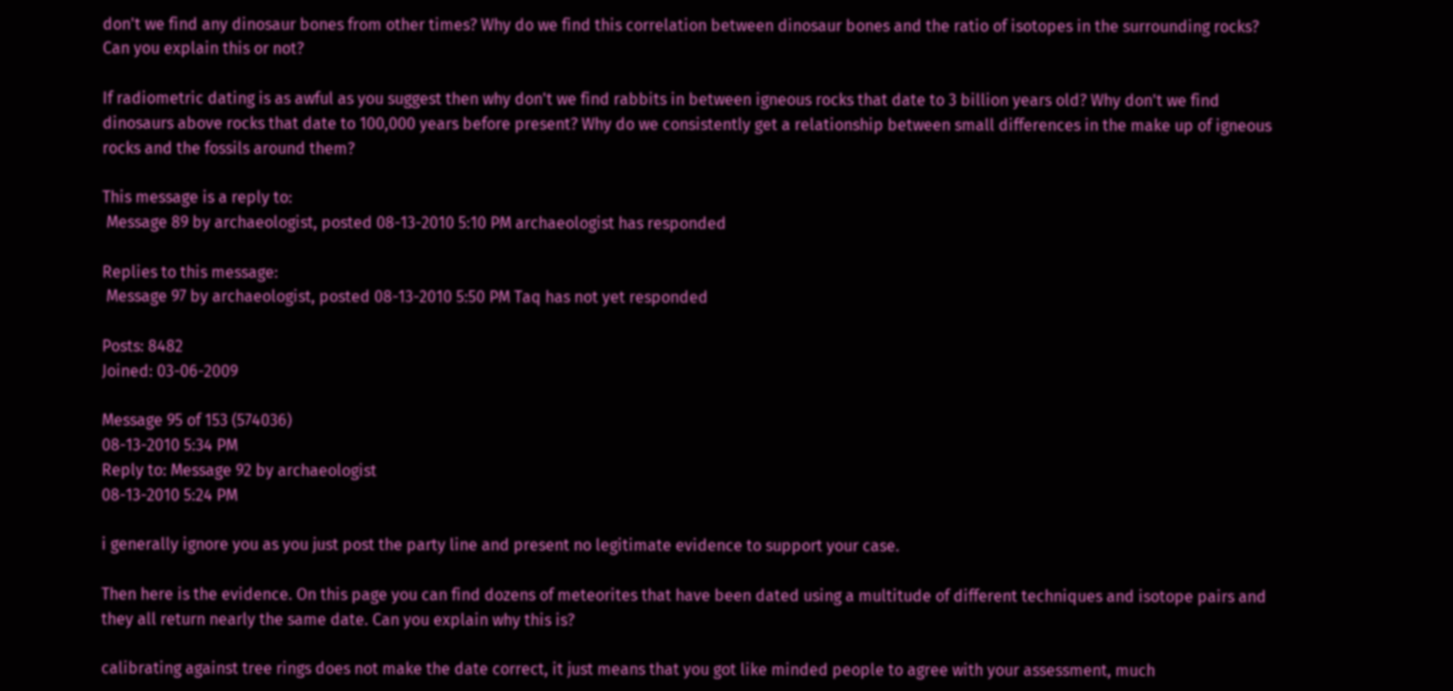don't we find any dinosaur bones from other times? Why do we find this correlation between dinosaur bones and the ratio of isotopes in the surrounding rocks? Can you explain this or not?

If radiometric dating is as awful as you suggest then why don't we find rabbits in between igneous rocks that date to 3 billion years old? Why don't we find dinosaurs above rocks that date to 100,000 years before present? Why do we consistently get a relationship between small differences in the make up of igneous rocks and the fossils around them?

This message is a reply to:
 Message 89 by archaeologist, posted 08-13-2010 5:10 PM archaeologist has responded

Replies to this message:
 Message 97 by archaeologist, posted 08-13-2010 5:50 PM Taq has not yet responded

Posts: 8482
Joined: 03-06-2009

Message 95 of 153 (574036)
08-13-2010 5:34 PM
Reply to: Message 92 by archaeologist
08-13-2010 5:24 PM

i generally ignore you as you just post the party line and present no legitimate evidence to support your case.

Then here is the evidence. On this page you can find dozens of meteorites that have been dated using a multitude of different techniques and isotope pairs and they all return nearly the same date. Can you explain why this is?

calibrating against tree rings does not make the date correct, it just means that you got like minded people to agree with your assessment, much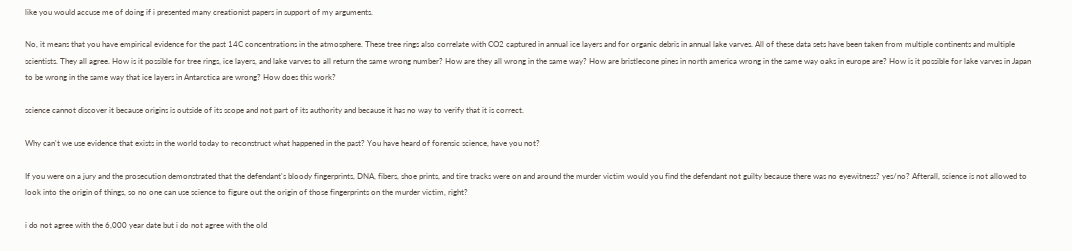like you would accuse me of doing if i presented many creationist papers in support of my arguments.

No, it means that you have empirical evidence for the past 14C concentrations in the atmosphere. These tree rings also correlate with CO2 captured in annual ice layers and for organic debris in annual lake varves. All of these data sets have been taken from multiple continents and multiple scientists. They all agree. How is it possible for tree rings, ice layers, and lake varves to all return the same wrong number? How are they all wrong in the same way? How are bristlecone pines in north america wrong in the same way oaks in europe are? How is it possible for lake varves in Japan to be wrong in the same way that ice layers in Antarctica are wrong? How does this work?

science cannot discover it because origins is outside of its scope and not part of its authority and because it has no way to verify that it is correct.

Why can't we use evidence that exists in the world today to reconstruct what happened in the past? You have heard of forensic science, have you not?

If you were on a jury and the prosecution demonstrated that the defendant's bloody fingerprints, DNA, fibers, shoe prints, and tire tracks were on and around the murder victim would you find the defendant not guilty because there was no eyewitness? yes/no? Afterall, science is not allowed to look into the origin of things, so no one can use science to figure out the origin of those fingerprints on the murder victim, right?

i do not agree with the 6,000 year date but i do not agree with the old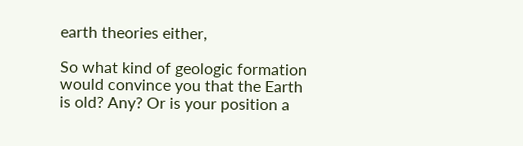earth theories either,

So what kind of geologic formation would convince you that the Earth is old? Any? Or is your position a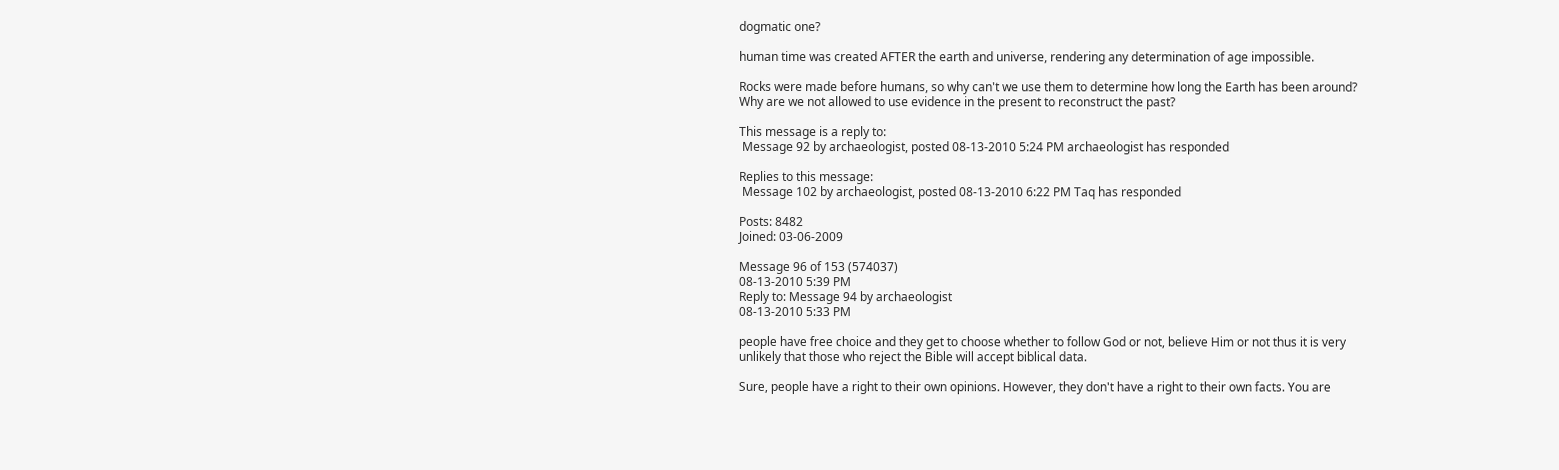dogmatic one?

human time was created AFTER the earth and universe, rendering any determination of age impossible.

Rocks were made before humans, so why can't we use them to determine how long the Earth has been around? Why are we not allowed to use evidence in the present to reconstruct the past?

This message is a reply to:
 Message 92 by archaeologist, posted 08-13-2010 5:24 PM archaeologist has responded

Replies to this message:
 Message 102 by archaeologist, posted 08-13-2010 6:22 PM Taq has responded

Posts: 8482
Joined: 03-06-2009

Message 96 of 153 (574037)
08-13-2010 5:39 PM
Reply to: Message 94 by archaeologist
08-13-2010 5:33 PM

people have free choice and they get to choose whether to follow God or not, believe Him or not thus it is very unlikely that those who reject the Bible will accept biblical data.

Sure, people have a right to their own opinions. However, they don't have a right to their own facts. You are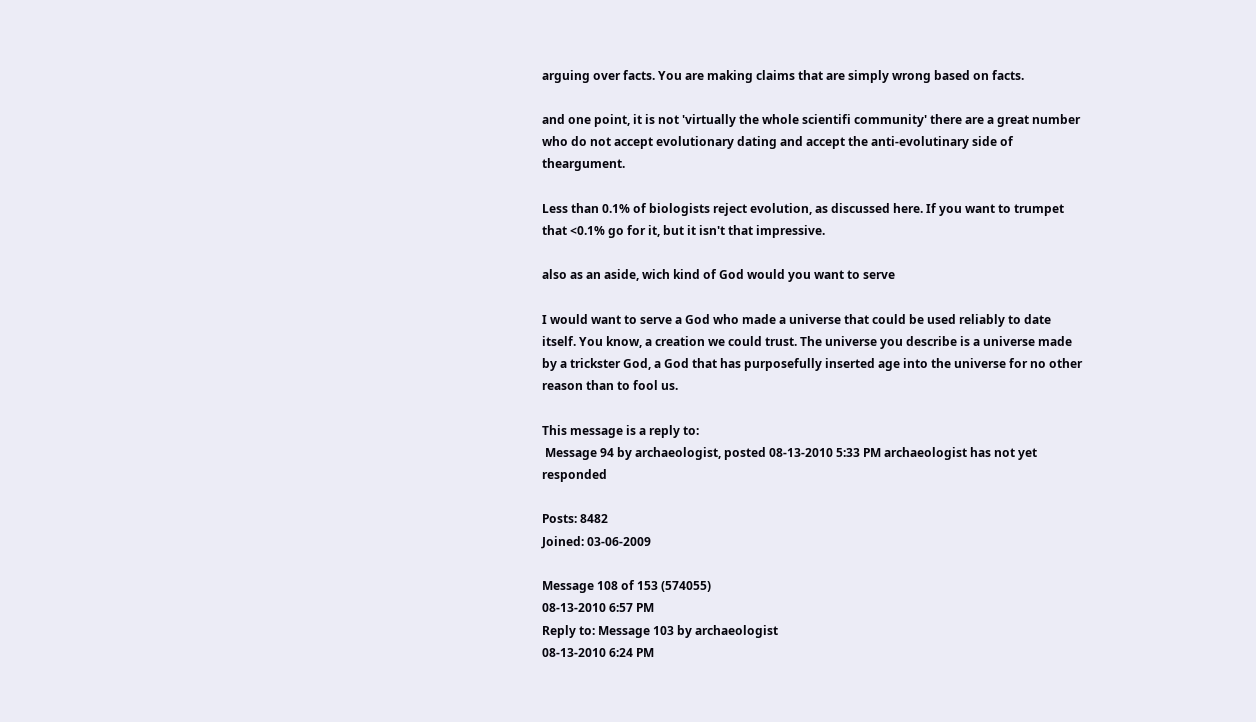arguing over facts. You are making claims that are simply wrong based on facts.

and one point, it is not 'virtually the whole scientifi community' there are a great number who do not accept evolutionary dating and accept the anti-evolutinary side of theargument.

Less than 0.1% of biologists reject evolution, as discussed here. If you want to trumpet that <0.1% go for it, but it isn't that impressive.

also as an aside, wich kind of God would you want to serve

I would want to serve a God who made a universe that could be used reliably to date itself. You know, a creation we could trust. The universe you describe is a universe made by a trickster God, a God that has purposefully inserted age into the universe for no other reason than to fool us.

This message is a reply to:
 Message 94 by archaeologist, posted 08-13-2010 5:33 PM archaeologist has not yet responded

Posts: 8482
Joined: 03-06-2009

Message 108 of 153 (574055)
08-13-2010 6:57 PM
Reply to: Message 103 by archaeologist
08-13-2010 6:24 PM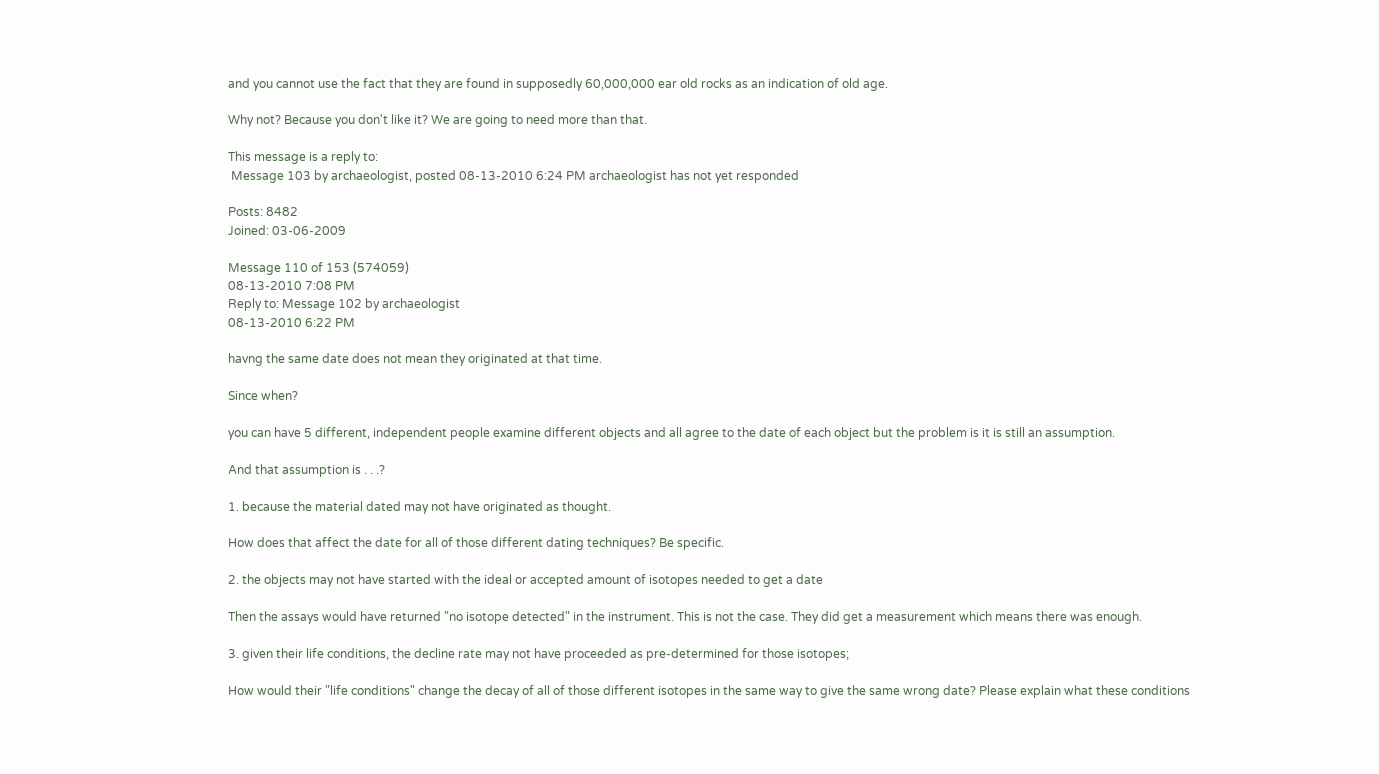and you cannot use the fact that they are found in supposedly 60,000,000 ear old rocks as an indication of old age.

Why not? Because you don't like it? We are going to need more than that.

This message is a reply to:
 Message 103 by archaeologist, posted 08-13-2010 6:24 PM archaeologist has not yet responded

Posts: 8482
Joined: 03-06-2009

Message 110 of 153 (574059)
08-13-2010 7:08 PM
Reply to: Message 102 by archaeologist
08-13-2010 6:22 PM

havng the same date does not mean they originated at that time.

Since when?

you can have 5 different, independent people examine different objects and all agree to the date of each object but the problem is it is still an assumption.

And that assumption is . . .?

1. because the material dated may not have originated as thought.

How does that affect the date for all of those different dating techniques? Be specific.

2. the objects may not have started with the ideal or accepted amount of isotopes needed to get a date

Then the assays would have returned "no isotope detected" in the instrument. This is not the case. They did get a measurement which means there was enough.

3. given their life conditions, the decline rate may not have proceeded as pre-determined for those isotopes;

How would their "life conditions" change the decay of all of those different isotopes in the same way to give the same wrong date? Please explain what these conditions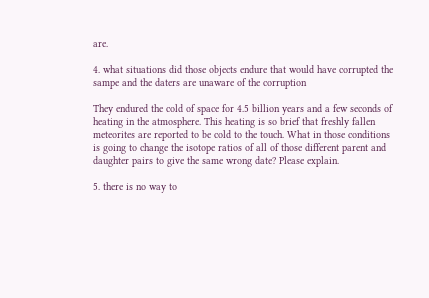are.

4. what situations did those objects endure that would have corrupted the sampe and the daters are unaware of the corruption

They endured the cold of space for 4.5 billion years and a few seconds of heating in the atmosphere. This heating is so brief that freshly fallen meteorites are reported to be cold to the touch. What in those conditions is going to change the isotope ratios of all of those different parent and daughter pairs to give the same wrong date? Please explain.

5. there is no way to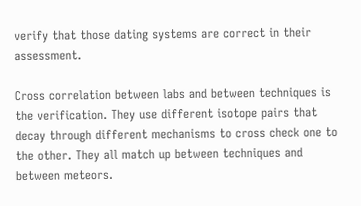verify that those dating systems are correct in their assessment.

Cross correlation between labs and between techniques is the verification. They use different isotope pairs that decay through different mechanisms to cross check one to the other. They all match up between techniques and between meteors.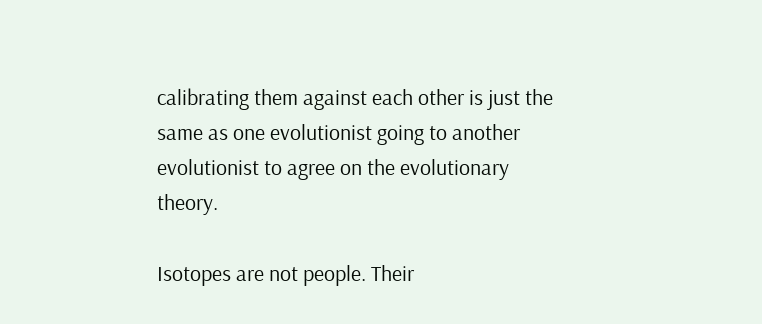calibrating them against each other is just the same as one evolutionist going to another evolutionist to agree on the evolutionary theory.

Isotopes are not people. Their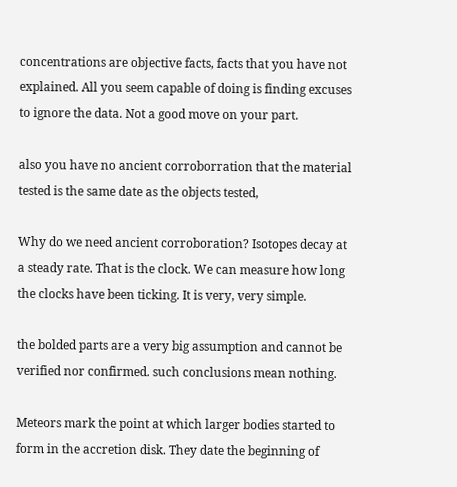concentrations are objective facts, facts that you have not explained. All you seem capable of doing is finding excuses to ignore the data. Not a good move on your part.

also you have no ancient corroborration that the material tested is the same date as the objects tested,

Why do we need ancient corroboration? Isotopes decay at a steady rate. That is the clock. We can measure how long the clocks have been ticking. It is very, very simple.

the bolded parts are a very big assumption and cannot be verified nor confirmed. such conclusions mean nothing.

Meteors mark the point at which larger bodies started to form in the accretion disk. They date the beginning of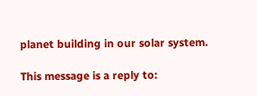planet building in our solar system.

This message is a reply to: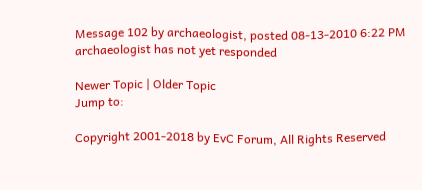Message 102 by archaeologist, posted 08-13-2010 6:22 PM archaeologist has not yet responded

Newer Topic | Older Topic
Jump to:

Copyright 2001-2018 by EvC Forum, All Rights Reserved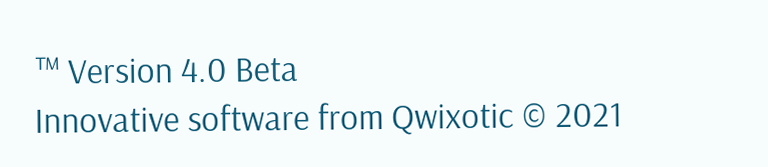™ Version 4.0 Beta
Innovative software from Qwixotic © 2021